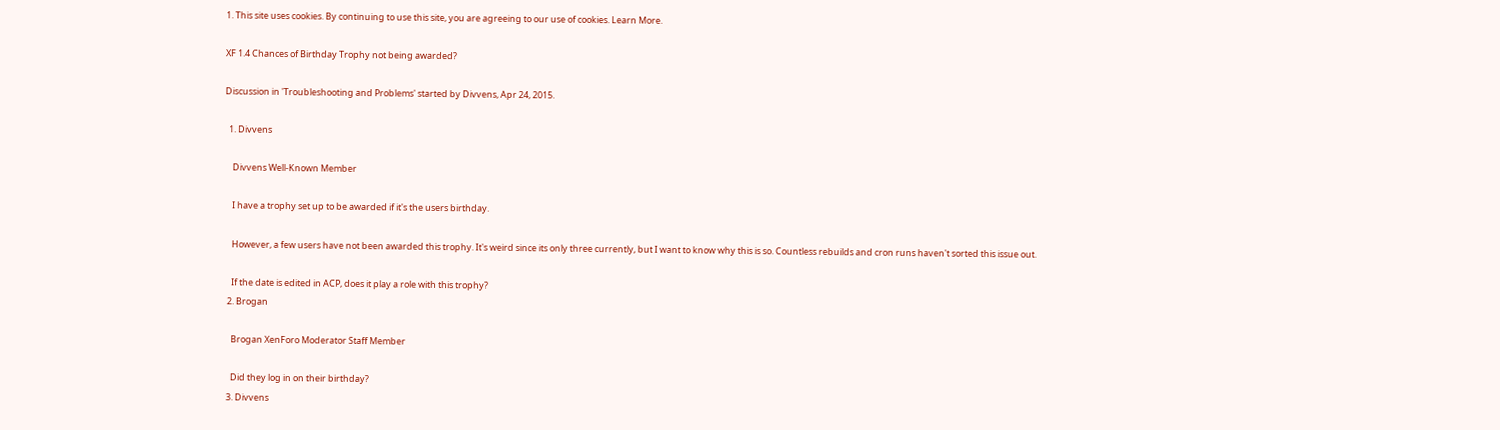1. This site uses cookies. By continuing to use this site, you are agreeing to our use of cookies. Learn More.

XF 1.4 Chances of Birthday Trophy not being awarded?

Discussion in 'Troubleshooting and Problems' started by Divvens, Apr 24, 2015.

  1. Divvens

    Divvens Well-Known Member

    I have a trophy set up to be awarded if it's the users birthday.

    However, a few users have not been awarded this trophy. It's weird since its only three currently, but I want to know why this is so. Countless rebuilds and cron runs haven't sorted this issue out.

    If the date is edited in ACP, does it play a role with this trophy?
  2. Brogan

    Brogan XenForo Moderator Staff Member

    Did they log in on their birthday?
  3. Divvens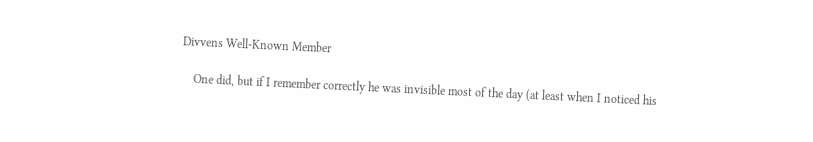Divvens Well-Known Member

    One did, but if I remember correctly he was invisible most of the day (at least when I noticed his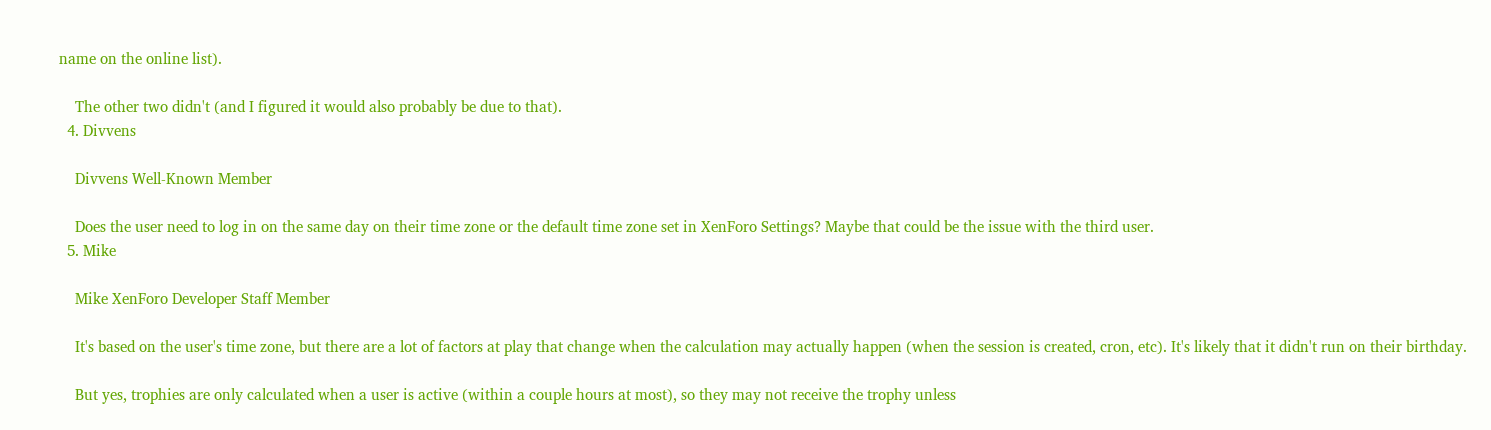name on the online list).

    The other two didn't (and I figured it would also probably be due to that).
  4. Divvens

    Divvens Well-Known Member

    Does the user need to log in on the same day on their time zone or the default time zone set in XenForo Settings? Maybe that could be the issue with the third user.
  5. Mike

    Mike XenForo Developer Staff Member

    It's based on the user's time zone, but there are a lot of factors at play that change when the calculation may actually happen (when the session is created, cron, etc). It's likely that it didn't run on their birthday.

    But yes, trophies are only calculated when a user is active (within a couple hours at most), so they may not receive the trophy unless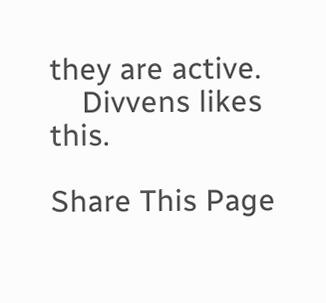they are active.
    Divvens likes this.

Share This Page